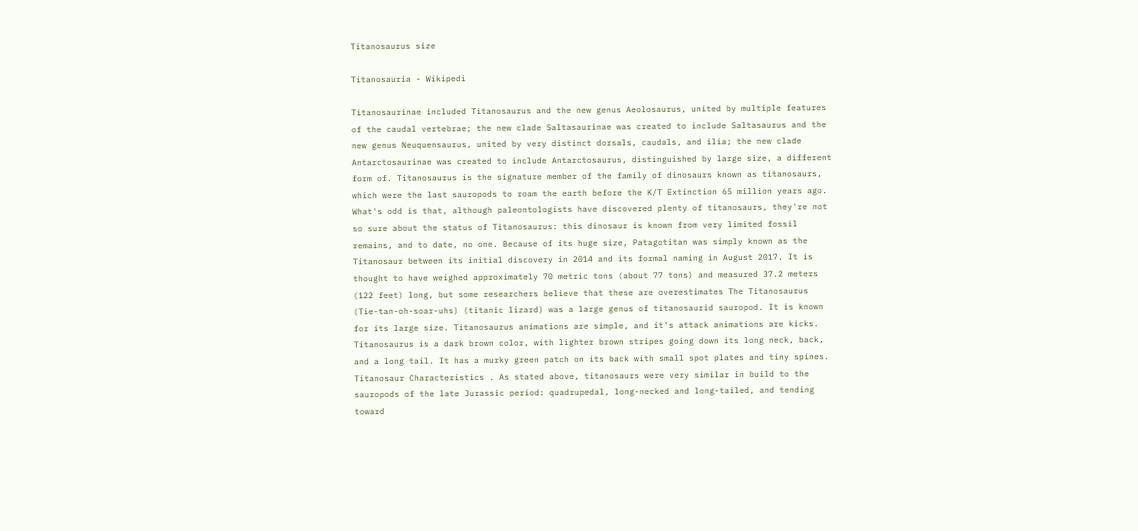Titanosaurus size

Titanosauria - Wikipedi

Titanosaurinae included Titanosaurus and the new genus Aeolosaurus, united by multiple features of the caudal vertebrae; the new clade Saltasaurinae was created to include Saltasaurus and the new genus Neuquensaurus, united by very distinct dorsals, caudals, and ilia; the new clade Antarctosaurinae was created to include Antarctosaurus, distinguished by large size, a different form of. Titanosaurus is the signature member of the family of dinosaurs known as titanosaurs, which were the last sauropods to roam the earth before the K/T Extinction 65 million years ago. What's odd is that, although paleontologists have discovered plenty of titanosaurs, they're not so sure about the status of Titanosaurus: this dinosaur is known from very limited fossil remains, and to date, no one. Because of its huge size, Patagotitan was simply known as the Titanosaur between its initial discovery in 2014 and its formal naming in August 2017. It is thought to have weighed approximately 70 metric tons (about 77 tons) and measured 37.2 meters (122 feet) long, but some researchers believe that these are overestimates The Titanosaurus (Tie-tan-oh-soar-uhs) (titanic lizard) was a large genus of titanosaurid sauropod. It is known for its large size. Titanosaurus animations are simple, and it's attack animations are kicks. Titanosaurus is a dark brown color, with lighter brown stripes going down its long neck, back, and a long tail. It has a murky green patch on its back with small spot plates and tiny spines. Titanosaur Characteristics . As stated above, titanosaurs were very similar in build to the sauropods of the late Jurassic period: quadrupedal, long-necked and long-tailed, and tending toward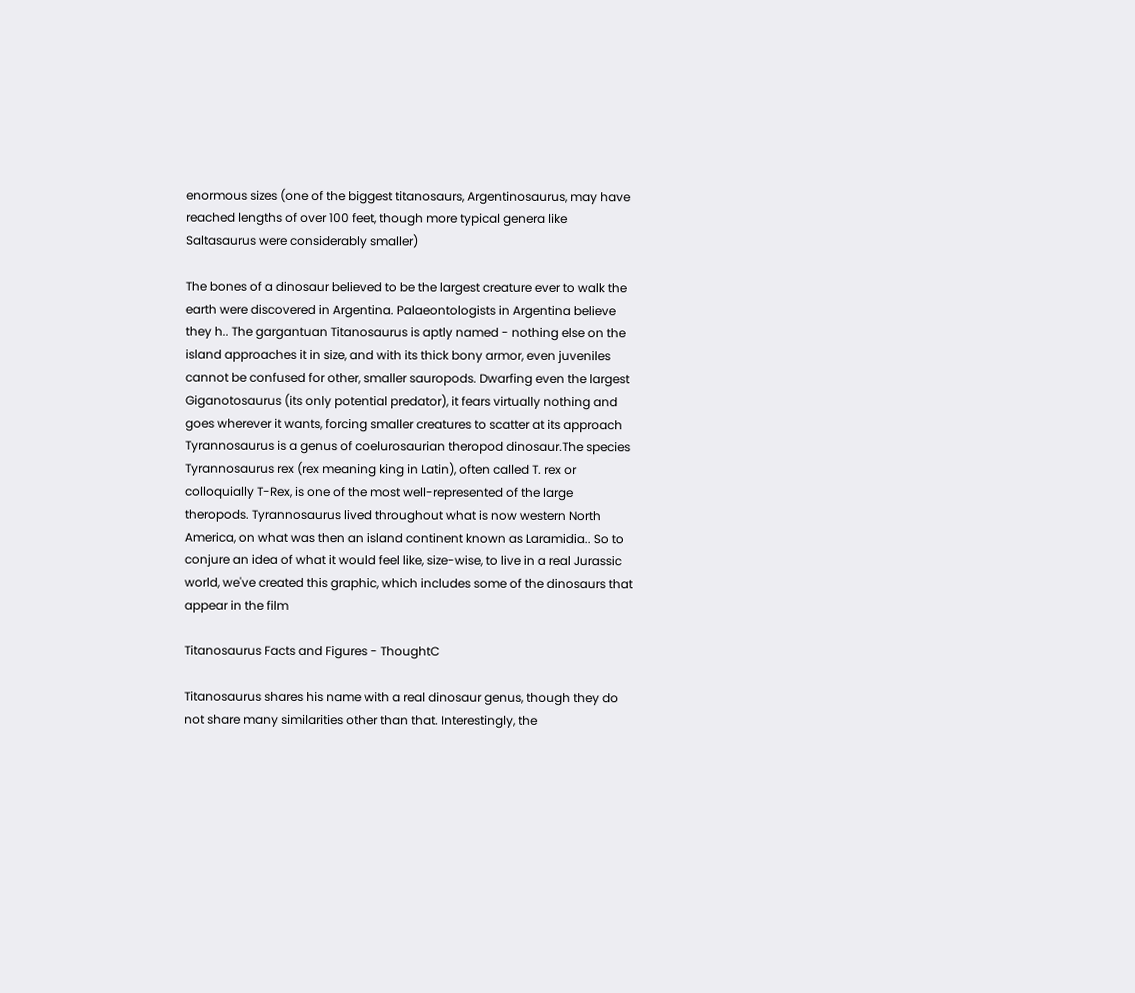enormous sizes (one of the biggest titanosaurs, Argentinosaurus, may have reached lengths of over 100 feet, though more typical genera like Saltasaurus were considerably smaller)

The bones of a dinosaur believed to be the largest creature ever to walk the earth were discovered in Argentina. Palaeontologists in Argentina believe they h.. The gargantuan Titanosaurus is aptly named - nothing else on the island approaches it in size, and with its thick bony armor, even juveniles cannot be confused for other, smaller sauropods. Dwarfing even the largest Giganotosaurus (its only potential predator), it fears virtually nothing and goes wherever it wants, forcing smaller creatures to scatter at its approach Tyrannosaurus is a genus of coelurosaurian theropod dinosaur.The species Tyrannosaurus rex (rex meaning king in Latin), often called T. rex or colloquially T-Rex, is one of the most well-represented of the large theropods. Tyrannosaurus lived throughout what is now western North America, on what was then an island continent known as Laramidia.. So to conjure an idea of what it would feel like, size-wise, to live in a real Jurassic world, we've created this graphic, which includes some of the dinosaurs that appear in the film

Titanosaurus Facts and Figures - ThoughtC

Titanosaurus shares his name with a real dinosaur genus, though they do not share many similarities other than that. Interestingly, the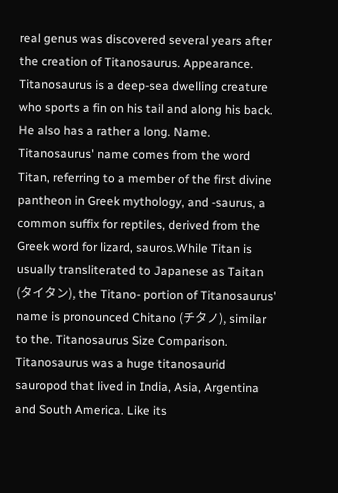real genus was discovered several years after the creation of Titanosaurus. Appearance. Titanosaurus is a deep-sea dwelling creature who sports a fin on his tail and along his back. He also has a rather a long. Name. Titanosaurus' name comes from the word Titan, referring to a member of the first divine pantheon in Greek mythology, and -saurus, a common suffix for reptiles, derived from the Greek word for lizard, sauros.While Titan is usually transliterated to Japanese as Taitan (タイタン), the Titano- portion of Titanosaurus' name is pronounced Chitano (チタノ), similar to the. Titanosaurus Size Comparison. Titanosaurus was a huge titanosaurid sauropod that lived in India, Asia, Argentina and South America. Like its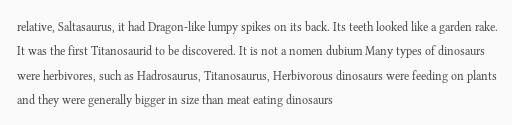relative, Saltasaurus, it had Dragon-like lumpy spikes on its back. Its teeth looked like a garden rake. It was the first Titanosaurid to be discovered. It is not a nomen dubium Many types of dinosaurs were herbivores, such as Hadrosaurus, Titanosaurus, Herbivorous dinosaurs were feeding on plants and they were generally bigger in size than meat eating dinosaurs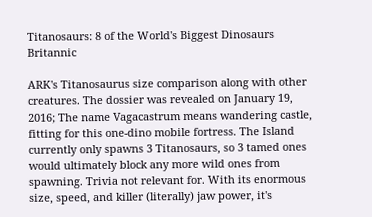Titanosaurs: 8 of the World's Biggest Dinosaurs Britannic

ARK's Titanosaurus size comparison along with other creatures. The dossier was revealed on January 19, 2016; The name Vagacastrum means wandering castle, fitting for this one-dino mobile fortress. The Island currently only spawns 3 Titanosaurs, so 3 tamed ones would ultimately block any more wild ones from spawning. Trivia not relevant for. With its enormous size, speed, and killer (literally) jaw power, it's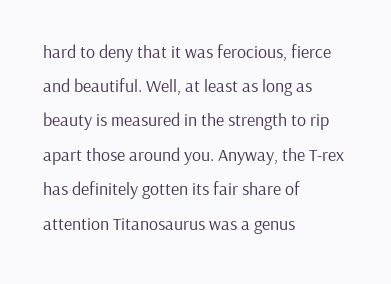hard to deny that it was ferocious, fierce and beautiful. Well, at least as long as beauty is measured in the strength to rip apart those around you. Anyway, the T-rex has definitely gotten its fair share of attention Titanosaurus was a genus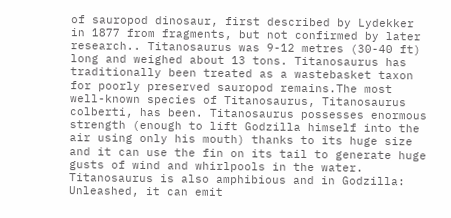of sauropod dinosaur, first described by Lydekker in 1877 from fragments, but not confirmed by later research.. Titanosaurus was 9-12 metres (30-40 ft) long and weighed about 13 tons. Titanosaurus has traditionally been treated as a wastebasket taxon for poorly preserved sauropod remains.The most well-known species of Titanosaurus, Titanosaurus colberti, has been. Titanosaurus possesses enormous strength (enough to lift Godzilla himself into the air using only his mouth) thanks to its huge size and it can use the fin on its tail to generate huge gusts of wind and whirlpools in the water. Titanosaurus is also amphibious and in Godzilla: Unleashed, it can emit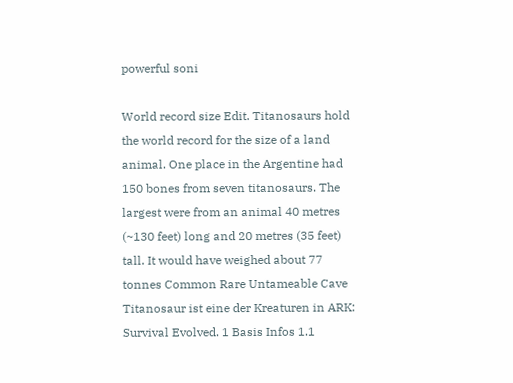powerful soni

World record size Edit. Titanosaurs hold the world record for the size of a land animal. One place in the Argentine had 150 bones from seven titanosaurs. The largest were from an animal 40 metres (~130 feet) long and 20 metres (35 feet) tall. It would have weighed about 77 tonnes Common Rare Untameable Cave Titanosaur ist eine der Kreaturen in ARK: Survival Evolved. 1 Basis Infos 1.1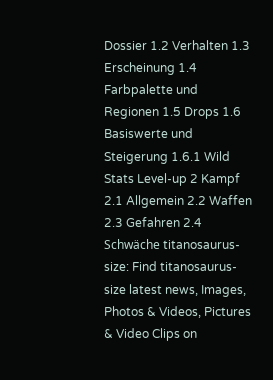Dossier 1.2 Verhalten 1.3 Erscheinung 1.4 Farbpalette und Regionen 1.5 Drops 1.6 Basiswerte und Steigerung 1.6.1 Wild Stats Level-up 2 Kampf 2.1 Allgemein 2.2 Waffen 2.3 Gefahren 2.4 Schwäche titanosaurus-size: Find titanosaurus-size latest news, Images, Photos & Videos, Pictures & Video Clips on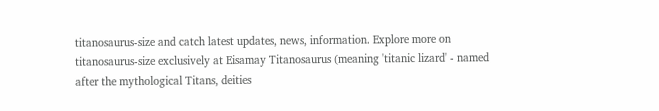titanosaurus-size and catch latest updates, news, information. Explore more on titanosaurus-size exclusively at Eisamay Titanosaurus (meaning 'titanic lizard' - named after the mythological Titans, deities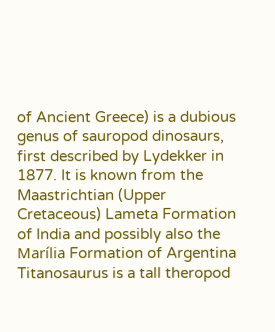of Ancient Greece) is a dubious genus of sauropod dinosaurs, first described by Lydekker in 1877. It is known from the Maastrichtian (Upper Cretaceous) Lameta Formation of India and possibly also the Marília Formation of Argentina Titanosaurus is a tall theropod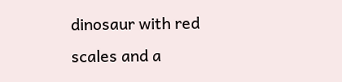dinosaur with red scales and a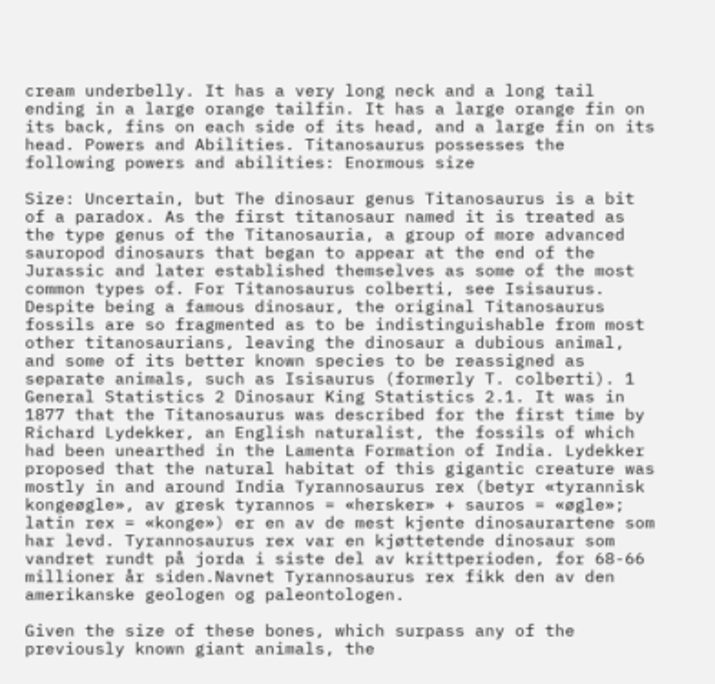cream underbelly. It has a very long neck and a long tail ending in a large orange tailfin. It has a large orange fin on its back, fins on each side of its head, and a large fin on its head. Powers and Abilities. Titanosaurus possesses the following powers and abilities: Enormous size

Size: Uncertain, but The dinosaur genus Titanosaurus is a bit of a paradox. As the first titanosaur named it is treated as the type genus of the Titanosauria, a group of more advanced sauropod dinosaurs that began to appear at the end of the Jurassic and later established themselves as some of the most common types of. For Titanosaurus colberti, see Isisaurus. Despite being a famous dinosaur, the original Titanosaurus fossils are so fragmented as to be indistinguishable from most other titanosaurians, leaving the dinosaur a dubious animal, and some of its better known species to be reassigned as separate animals, such as Isisaurus (formerly T. colberti). 1 General Statistics 2 Dinosaur King Statistics 2.1. It was in 1877 that the Titanosaurus was described for the first time by Richard Lydekker, an English naturalist, the fossils of which had been unearthed in the Lamenta Formation of India. Lydekker proposed that the natural habitat of this gigantic creature was mostly in and around India Tyrannosaurus rex (betyr «tyrannisk kongeøgle», av gresk tyrannos = «hersker» + sauros = «øgle»; latin rex = «konge») er en av de mest kjente dinosaurartene som har levd. Tyrannosaurus rex var en kjøttetende dinosaur som vandret rundt på jorda i siste del av krittperioden, for 68-66 millioner år siden.Navnet Tyrannosaurus rex fikk den av den amerikanske geologen og paleontologen.

Given the size of these bones, which surpass any of the previously known giant animals, the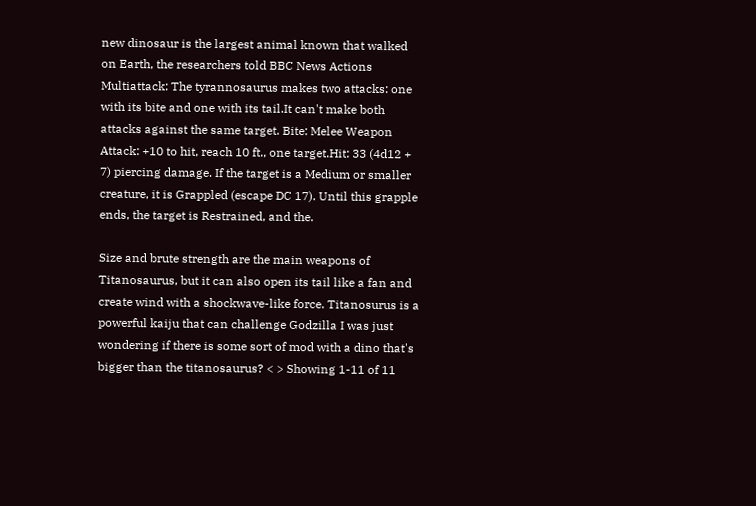new dinosaur is the largest animal known that walked on Earth, the researchers told BBC News Actions Multiattack: The tyrannosaurus makes two attacks: one with its bite and one with its tail.It can't make both attacks against the same target. Bite: Melee Weapon Attack: +10 to hit, reach 10 ft., one target.Hit: 33 (4d12 + 7) piercing damage. If the target is a Medium or smaller creature, it is Grappled (escape DC 17). Until this grapple ends, the target is Restrained, and the.

Size and brute strength are the main weapons of Titanosaurus, but it can also open its tail like a fan and create wind with a shockwave-like force. Titanosurus is a powerful kaiju that can challenge Godzilla I was just wondering if there is some sort of mod with a dino that's bigger than the titanosaurus? < > Showing 1-11 of 11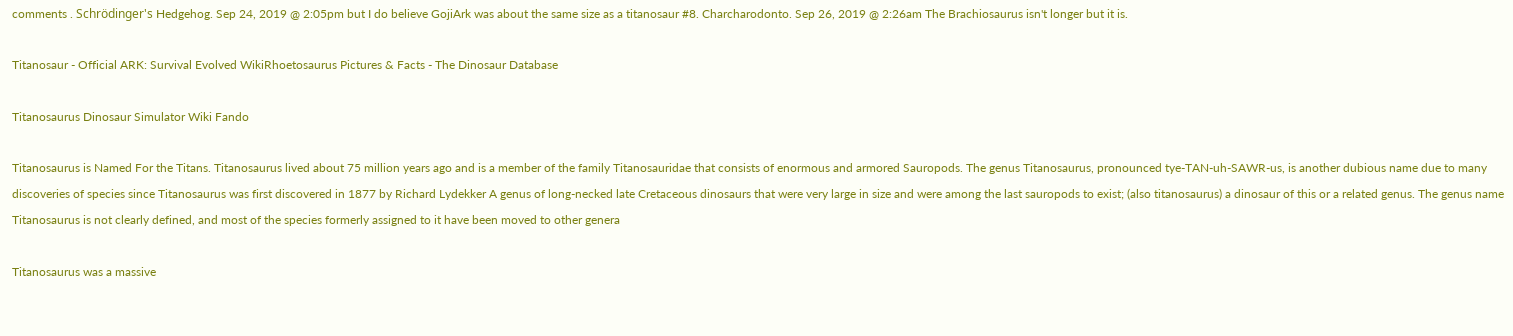comments . Schrödinger's Hedgehog. Sep 24, 2019 @ 2:05pm but I do believe GojiArk was about the same size as a titanosaur #8. Charcharodonto. Sep 26, 2019 @ 2:26am The Brachiosaurus isn't longer but it is.

Titanosaur - Official ARK: Survival Evolved WikiRhoetosaurus Pictures & Facts - The Dinosaur Database

Titanosaurus Dinosaur Simulator Wiki Fando

Titanosaurus is Named For the Titans. Titanosaurus lived about 75 million years ago and is a member of the family Titanosauridae that consists of enormous and armored Sauropods. The genus Titanosaurus, pronounced tye-TAN-uh-SAWR-us, is another dubious name due to many discoveries of species since Titanosaurus was first discovered in 1877 by Richard Lydekker A genus of long-necked late Cretaceous dinosaurs that were very large in size and were among the last sauropods to exist; (also titanosaurus) a dinosaur of this or a related genus. The genus name Titanosaurus is not clearly defined, and most of the species formerly assigned to it have been moved to other genera

Titanosaurus was a massive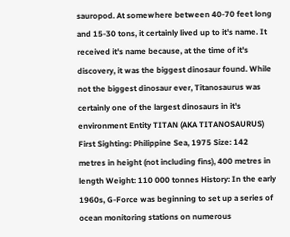sauropod. At somewhere between 40-70 feet long and 15-30 tons, it certainly lived up to it's name. It received it's name because, at the time of it's discovery, it was the biggest dinosaur found. While not the biggest dinosaur ever, Titanosaurus was certainly one of the largest dinosaurs in it's environment Entity TITAN (AKA TITANOSAURUS) First Sighting: Philippine Sea, 1975 Size: 142 metres in height (not including fins), 400 metres in length Weight: 110 000 tonnes History: In the early 1960s, G-Force was beginning to set up a series of ocean monitoring stations on numerous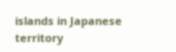islands in Japanese territory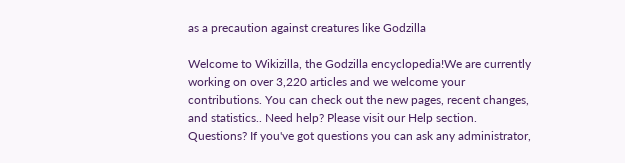as a precaution against creatures like Godzilla

Welcome to Wikizilla, the Godzilla encyclopedia!We are currently working on over 3,220 articles and we welcome your contributions. You can check out the new pages, recent changes, and statistics.. Need help? Please visit our Help section. Questions? If you've got questions you can ask any administrator,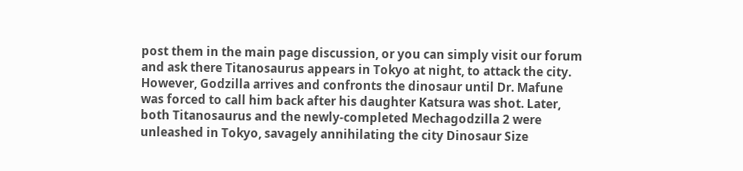post them in the main page discussion, or you can simply visit our forum and ask there Titanosaurus appears in Tokyo at night, to attack the city. However, Godzilla arrives and confronts the dinosaur until Dr. Mafune was forced to call him back after his daughter Katsura was shot. Later, both Titanosaurus and the newly-completed Mechagodzilla 2 were unleashed in Tokyo, savagely annihilating the city Dinosaur Size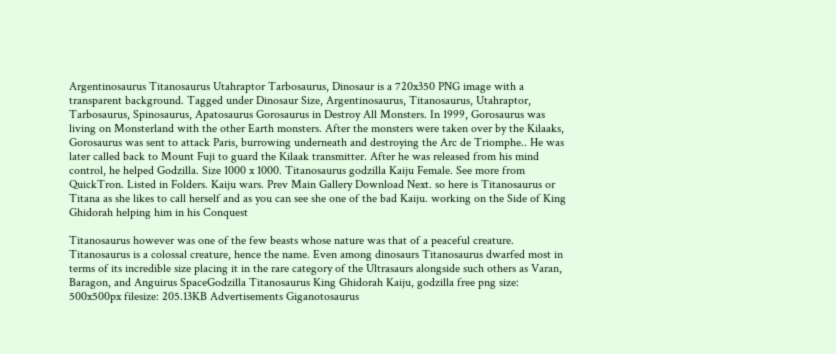Argentinosaurus Titanosaurus Utahraptor Tarbosaurus, Dinosaur is a 720x350 PNG image with a transparent background. Tagged under Dinosaur Size, Argentinosaurus, Titanosaurus, Utahraptor, Tarbosaurus, Spinosaurus, Apatosaurus Gorosaurus in Destroy All Monsters. In 1999, Gorosaurus was living on Monsterland with the other Earth monsters. After the monsters were taken over by the Kilaaks, Gorosaurus was sent to attack Paris, burrowing underneath and destroying the Arc de Triomphe.. He was later called back to Mount Fuji to guard the Kilaak transmitter. After he was released from his mind control, he helped Godzilla. Size 1000 x 1000. Titanosaurus godzilla Kaiju Female. See more from QuickTron. Listed in Folders. Kaiju wars. Prev Main Gallery Download Next. so here is Titanosaurus or Titana as she likes to call herself and as you can see she one of the bad Kaiju. working on the Side of King Ghidorah helping him in his Conquest

Titanosaurus however was one of the few beasts whose nature was that of a peaceful creature. Titanosaurus is a colossal creature, hence the name. Even among dinosaurs Titanosaurus dwarfed most in terms of its incredible size placing it in the rare category of the Ultrasaurs alongside such others as Varan, Baragon, and Anguirus SpaceGodzilla Titanosaurus King Ghidorah Kaiju, godzilla free png size: 500x500px filesize: 205.13KB Advertisements Giganotosaurus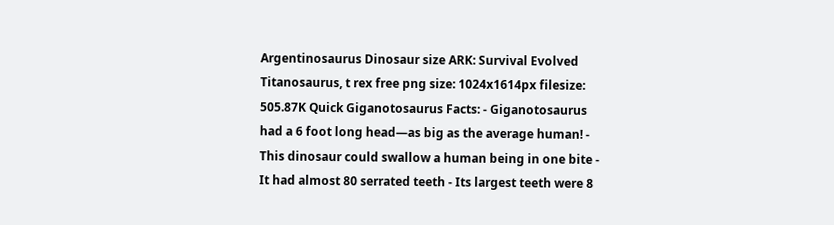Argentinosaurus Dinosaur size ARK: Survival Evolved Titanosaurus, t rex free png size: 1024x1614px filesize: 505.87K Quick Giganotosaurus Facts: - Giganotosaurus had a 6 foot long head—as big as the average human! - This dinosaur could swallow a human being in one bite - It had almost 80 serrated teeth - Its largest teeth were 8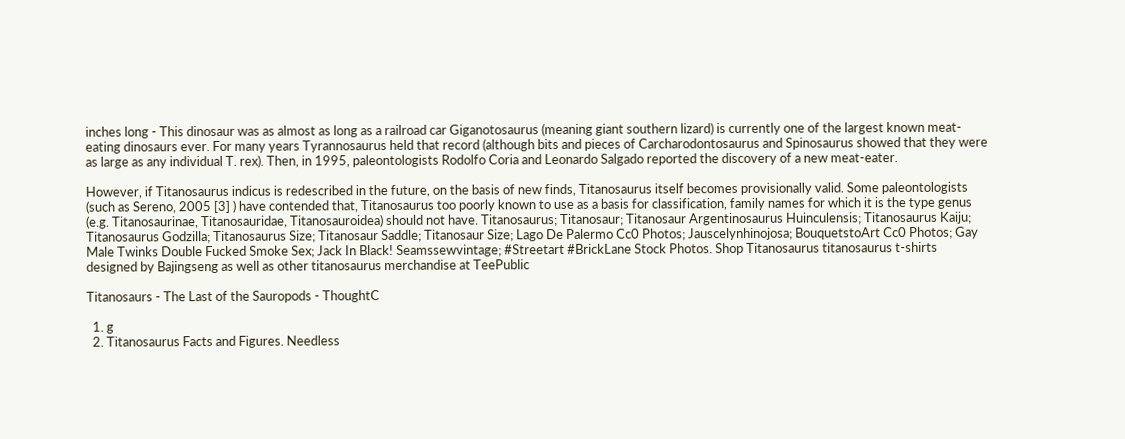inches long - This dinosaur was as almost as long as a railroad car Giganotosaurus (meaning giant southern lizard) is currently one of the largest known meat-eating dinosaurs ever. For many years Tyrannosaurus held that record (although bits and pieces of Carcharodontosaurus and Spinosaurus showed that they were as large as any individual T. rex). Then, in 1995, paleontologists Rodolfo Coria and Leonardo Salgado reported the discovery of a new meat-eater.

However, if Titanosaurus indicus is redescribed in the future, on the basis of new finds, Titanosaurus itself becomes provisionally valid. Some paleontologists (such as Sereno, 2005 [3] ) have contended that, Titanosaurus too poorly known to use as a basis for classification, family names for which it is the type genus (e.g. Titanosaurinae, Titanosauridae, Titanosauroidea) should not have. Titanosaurus; Titanosaur; Titanosaur Argentinosaurus Huinculensis; Titanosaurus Kaiju; Titanosaurus Godzilla; Titanosaurus Size; Titanosaur Saddle; Titanosaur Size; Lago De Palermo Cc0 Photos; Jauscelynhinojosa; BouquetstoArt Cc0 Photos; Gay Male Twinks Double Fucked Smoke Sex; Jack In Black! Seamssewvintage; #Streetart #BrickLane Stock Photos. Shop Titanosaurus titanosaurus t-shirts designed by Bajingseng as well as other titanosaurus merchandise at TeePublic

Titanosaurs - The Last of the Sauropods - ThoughtC

  1. g
  2. Titanosaurus Facts and Figures. Needless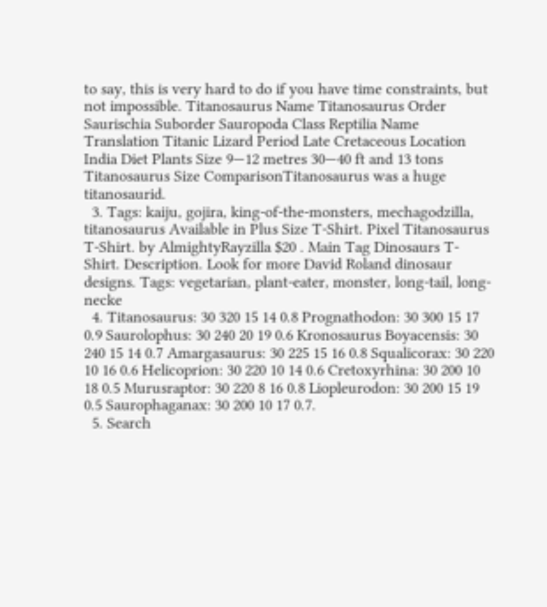to say, this is very hard to do if you have time constraints, but not impossible. Titanosaurus Name Titanosaurus Order Saurischia Suborder Sauropoda Class Reptilia Name Translation Titanic Lizard Period Late Cretaceous Location India Diet Plants Size 9—12 metres 30—40 ft and 13 tons Titanosaurus Size ComparisonTitanosaurus was a huge titanosaurid.
  3. Tags: kaiju, gojira, king-of-the-monsters, mechagodzilla, titanosaurus Available in Plus Size T-Shirt. Pixel Titanosaurus T-Shirt. by AlmightyRayzilla $20 . Main Tag Dinosaurs T-Shirt. Description. Look for more David Roland dinosaur designs. Tags: vegetarian, plant-eater, monster, long-tail, long-necke
  4. Titanosaurus: 30 320 15 14 0.8 Prognathodon: 30 300 15 17 0.9 Saurolophus: 30 240 20 19 0.6 Kronosaurus Boyacensis: 30 240 15 14 0.7 Amargasaurus: 30 225 15 16 0.8 Squalicorax: 30 220 10 16 0.6 Helicoprion: 30 220 10 14 0.6 Cretoxyrhina: 30 200 10 18 0.5 Murusraptor: 30 220 8 16 0.8 Liopleurodon: 30 200 15 19 0.5 Saurophaganax: 30 200 10 17 0.7.
  5. Search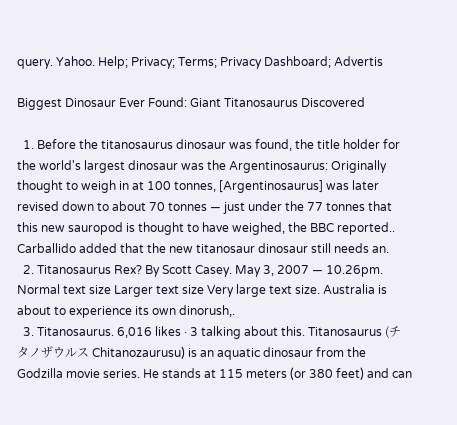query. Yahoo. Help; Privacy; Terms; Privacy Dashboard; Advertis

Biggest Dinosaur Ever Found: Giant Titanosaurus Discovered

  1. Before the titanosaurus dinosaur was found, the title holder for the world's largest dinosaur was the Argentinosaurus: Originally thought to weigh in at 100 tonnes, [Argentinosaurus] was later revised down to about 70 tonnes — just under the 77 tonnes that this new sauropod is thought to have weighed, the BBC reported.. Carballido added that the new titanosaur dinosaur still needs an.
  2. Titanosaurus Rex? By Scott Casey. May 3, 2007 — 10.26pm. Normal text size Larger text size Very large text size. Australia is about to experience its own dinorush,.
  3. Titanosaurus. 6,016 likes · 3 talking about this. Titanosaurus (チタノザウルス Chitanozaurusu) is an aquatic dinosaur from the Godzilla movie series. He stands at 115 meters (or 380 feet) and can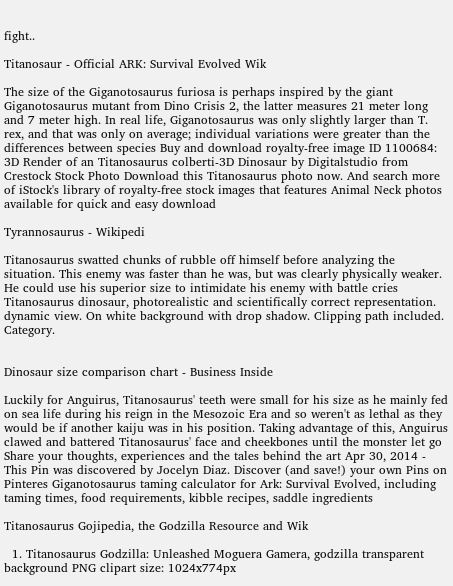fight..

Titanosaur - Official ARK: Survival Evolved Wik

The size of the Giganotosaurus furiosa is perhaps inspired by the giant Giganotosaurus mutant from Dino Crisis 2, the latter measures 21 meter long and 7 meter high. In real life, Giganotosaurus was only slightly larger than T. rex, and that was only on average; individual variations were greater than the differences between species Buy and download royalty-free image ID 1100684: 3D Render of an Titanosaurus colberti-3D Dinosaur by Digitalstudio from Crestock Stock Photo Download this Titanosaurus photo now. And search more of iStock's library of royalty-free stock images that features Animal Neck photos available for quick and easy download

Tyrannosaurus - Wikipedi

Titanosaurus swatted chunks of rubble off himself before analyzing the situation. This enemy was faster than he was, but was clearly physically weaker. He could use his superior size to intimidate his enemy with battle cries Titanosaurus dinosaur, photorealistic and scientifically correct representation. dynamic view. On white background with drop shadow. Clipping path included. Category.


Dinosaur size comparison chart - Business Inside

Luckily for Anguirus, Titanosaurus' teeth were small for his size as he mainly fed on sea life during his reign in the Mesozoic Era and so weren't as lethal as they would be if another kaiju was in his position. Taking advantage of this, Anguirus clawed and battered Titanosaurus' face and cheekbones until the monster let go Share your thoughts, experiences and the tales behind the art Apr 30, 2014 - This Pin was discovered by Jocelyn Diaz. Discover (and save!) your own Pins on Pinteres Giganotosaurus taming calculator for Ark: Survival Evolved, including taming times, food requirements, kibble recipes, saddle ingredients

Titanosaurus Gojipedia, the Godzilla Resource and Wik

  1. Titanosaurus Godzilla: Unleashed Moguera Gamera, godzilla transparent background PNG clipart size: 1024x774px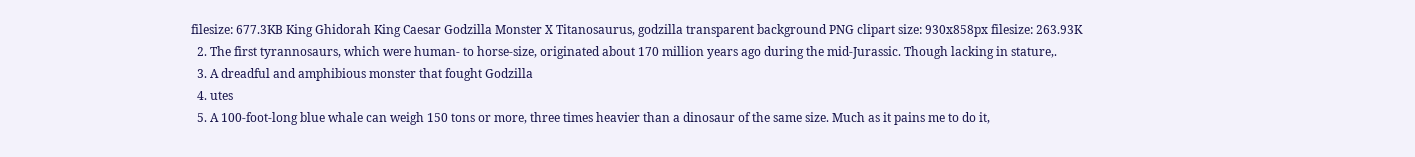filesize: 677.3KB King Ghidorah King Caesar Godzilla Monster X Titanosaurus, godzilla transparent background PNG clipart size: 930x858px filesize: 263.93K
  2. The first tyrannosaurs, which were human- to horse-size, originated about 170 million years ago during the mid-Jurassic. Though lacking in stature,.
  3. A dreadful and amphibious monster that fought Godzilla
  4. utes
  5. A 100-foot-long blue whale can weigh 150 tons or more, three times heavier than a dinosaur of the same size. Much as it pains me to do it,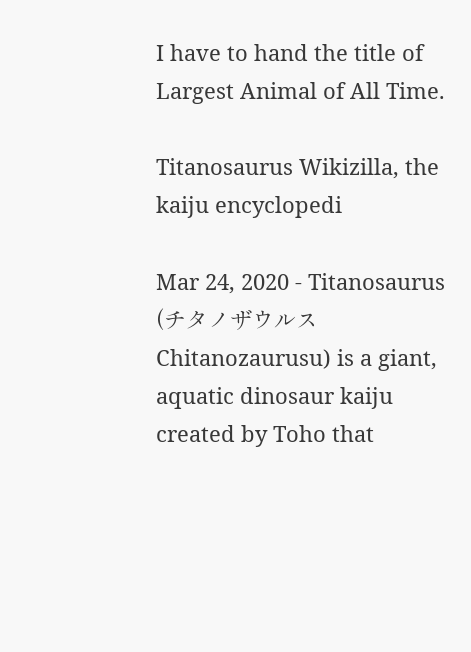I have to hand the title of Largest Animal of All Time.

Titanosaurus Wikizilla, the kaiju encyclopedi

Mar 24, 2020 - Titanosaurus (チタノザウルス Chitanozaurusu) is a giant, aquatic dinosaur kaiju created by Toho that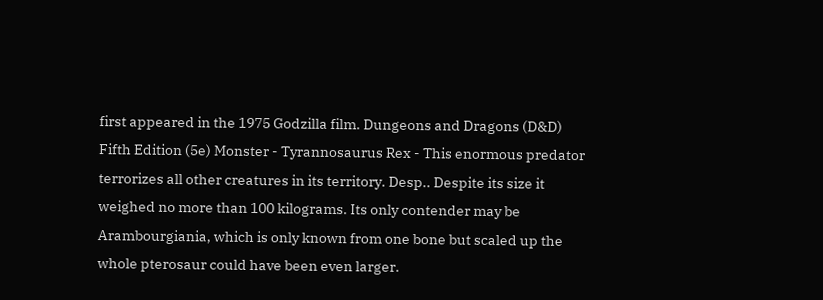first appeared in the 1975 Godzilla film. Dungeons and Dragons (D&D) Fifth Edition (5e) Monster - Tyrannosaurus Rex - This enormous predator terrorizes all other creatures in its territory. Desp.. Despite its size it weighed no more than 100 kilograms. Its only contender may be Arambourgiania, which is only known from one bone but scaled up the whole pterosaur could have been even larger.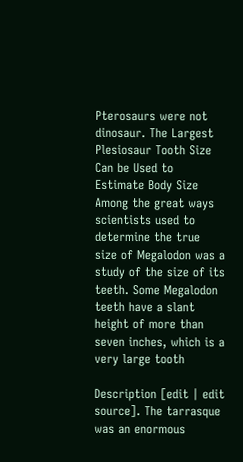Pterosaurs were not dinosaur. The Largest Plesiosaur Tooth Size Can be Used to Estimate Body Size Among the great ways scientists used to determine the true size of Megalodon was a study of the size of its teeth. Some Megalodon teeth have a slant height of more than seven inches, which is a very large tooth

Description [edit | edit source]. The tarrasque was an enormous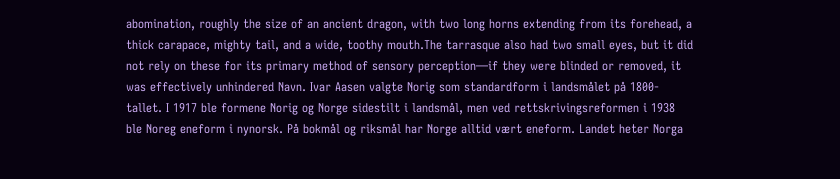abomination, roughly the size of an ancient dragon, with two long horns extending from its forehead, a thick carapace, mighty tail, and a wide, toothy mouth.The tarrasque also had two small eyes, but it did not rely on these for its primary method of sensory perception—if they were blinded or removed, it was effectively unhindered Navn. Ivar Aasen valgte Norig som standardform i landsmålet på 1800-tallet. I 1917 ble formene Norig og Norge sidestilt i landsmål, men ved rettskrivingsreformen i 1938 ble Noreg eneform i nynorsk. På bokmål og riksmål har Norge alltid vært eneform. Landet heter Norga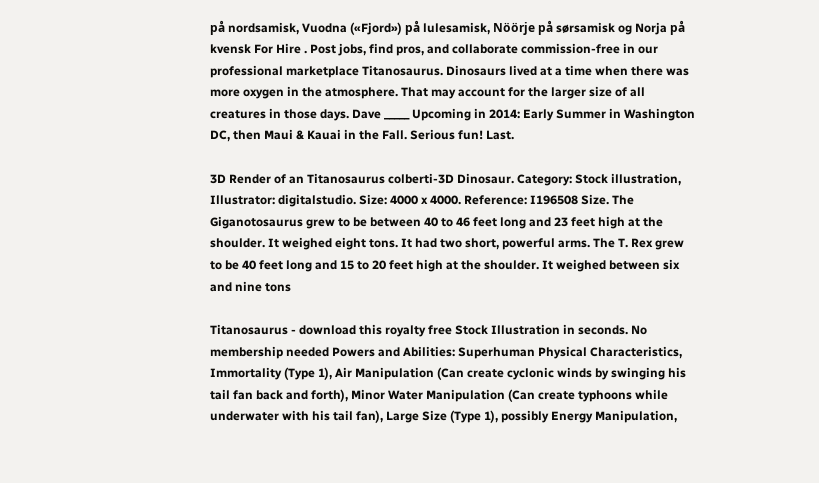på nordsamisk, Vuodna («Fjord») på lulesamisk, Nöörje på sørsamisk og Norja på kvensk For Hire . Post jobs, find pros, and collaborate commission-free in our professional marketplace Titanosaurus. Dinosaurs lived at a time when there was more oxygen in the atmosphere. That may account for the larger size of all creatures in those days. Dave _____ Upcoming in 2014: Early Summer in Washington DC, then Maui & Kauai in the Fall. Serious fun! Last.

3D Render of an Titanosaurus colberti-3D Dinosaur. Category: Stock illustration, Illustrator: digitalstudio. Size: 4000 x 4000. Reference: I196508 Size. The Giganotosaurus grew to be between 40 to 46 feet long and 23 feet high at the shoulder. It weighed eight tons. It had two short, powerful arms. The T. Rex grew to be 40 feet long and 15 to 20 feet high at the shoulder. It weighed between six and nine tons

Titanosaurus - download this royalty free Stock Illustration in seconds. No membership needed Powers and Abilities: Superhuman Physical Characteristics, Immortality (Type 1), Air Manipulation (Can create cyclonic winds by swinging his tail fan back and forth), Minor Water Manipulation (Can create typhoons while underwater with his tail fan), Large Size (Type 1), possibly Energy Manipulation,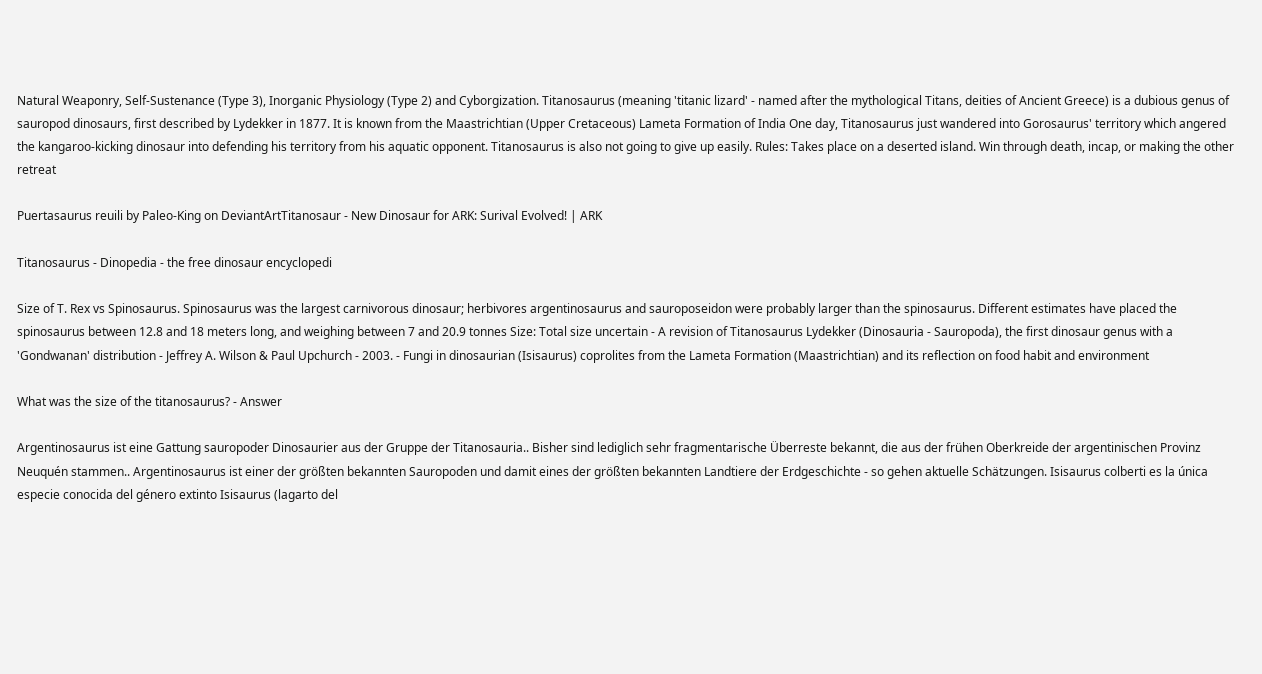Natural Weaponry, Self-Sustenance (Type 3), Inorganic Physiology (Type 2) and Cyborgization. Titanosaurus (meaning 'titanic lizard' - named after the mythological Titans, deities of Ancient Greece) is a dubious genus of sauropod dinosaurs, first described by Lydekker in 1877. It is known from the Maastrichtian (Upper Cretaceous) Lameta Formation of India One day, Titanosaurus just wandered into Gorosaurus' territory which angered the kangaroo-kicking dinosaur into defending his territory from his aquatic opponent. Titanosaurus is also not going to give up easily. Rules: Takes place on a deserted island. Win through death, incap, or making the other retreat

Puertasaurus reuili by Paleo-King on DeviantArtTitanosaur - New Dinosaur for ARK: Surival Evolved! | ARK

Titanosaurus - Dinopedia - the free dinosaur encyclopedi

Size of T. Rex vs Spinosaurus. Spinosaurus was the largest carnivorous dinosaur; herbivores argentinosaurus and sauroposeidon were probably larger than the spinosaurus. Different estimates have placed the spinosaurus between 12.8 and 18 meters long, and weighing between 7 and 20.9 tonnes Size: Total size uncertain - A revision of Titanosaurus Lydekker (Dinosauria - Sauropoda), the first dinosaur genus with a 'Gondwanan' distribution - Jeffrey A. Wilson & Paul Upchurch - 2003. - Fungi in dinosaurian (Isisaurus) coprolites from the Lameta Formation (Maastrichtian) and its reflection on food habit and environment

What was the size of the titanosaurus? - Answer

Argentinosaurus ist eine Gattung sauropoder Dinosaurier aus der Gruppe der Titanosauria.. Bisher sind lediglich sehr fragmentarische Überreste bekannt, die aus der frühen Oberkreide der argentinischen Provinz Neuquén stammen.. Argentinosaurus ist einer der größten bekannten Sauropoden und damit eines der größten bekannten Landtiere der Erdgeschichte - so gehen aktuelle Schätzungen. Isisaurus colberti es la única especie conocida del género extinto Isisaurus (lagarto del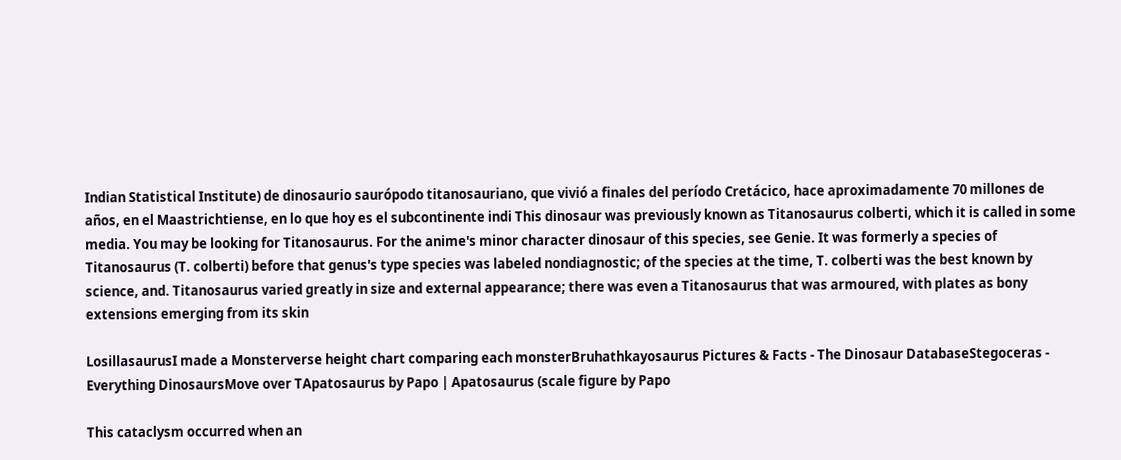Indian Statistical Institute) de dinosaurio saurópodo titanosauriano, que vivió a finales del período Cretácico, hace aproximadamente 70 millones de años, en el Maastrichtiense, en lo que hoy es el subcontinente indi This dinosaur was previously known as Titanosaurus colberti, which it is called in some media. You may be looking for Titanosaurus. For the anime's minor character dinosaur of this species, see Genie. It was formerly a species of Titanosaurus (T. colberti) before that genus's type species was labeled nondiagnostic; of the species at the time, T. colberti was the best known by science, and. Titanosaurus varied greatly in size and external appearance; there was even a Titanosaurus that was armoured, with plates as bony extensions emerging from its skin

LosillasaurusI made a Monsterverse height chart comparing each monsterBruhathkayosaurus Pictures & Facts - The Dinosaur DatabaseStegoceras - Everything DinosaursMove over TApatosaurus by Papo | Apatosaurus (scale figure by Papo

This cataclysm occurred when an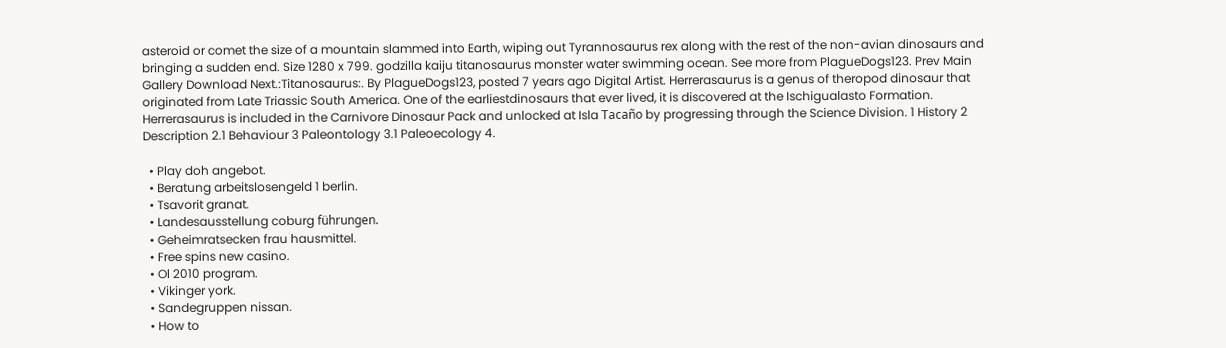asteroid or comet the size of a mountain slammed into Earth, wiping out Tyrannosaurus rex along with the rest of the non-avian dinosaurs and bringing a sudden end. Size 1280 x 799. godzilla kaiju titanosaurus monster water swimming ocean. See more from PlagueDogs123. Prev Main Gallery Download Next.:Titanosaurus:. By PlagueDogs123, posted 7 years ago Digital Artist. Herrerasaurus is a genus of theropod dinosaur that originated from Late Triassic South America. One of the earliestdinosaurs that ever lived, it is discovered at the Ischigualasto Formation. Herrerasaurus is included in the Carnivore Dinosaur Pack and unlocked at Isla Tacaño by progressing through the Science Division. 1 History 2 Description 2.1 Behaviour 3 Paleontology 3.1 Paleoecology 4.

  • Play doh angebot.
  • Beratung arbeitslosengeld 1 berlin.
  • Tsavorit granat.
  • Landesausstellung coburg führungen.
  • Geheimratsecken frau hausmittel.
  • Free spins new casino.
  • Ol 2010 program.
  • Vikinger york.
  • Sandegruppen nissan.
  • How to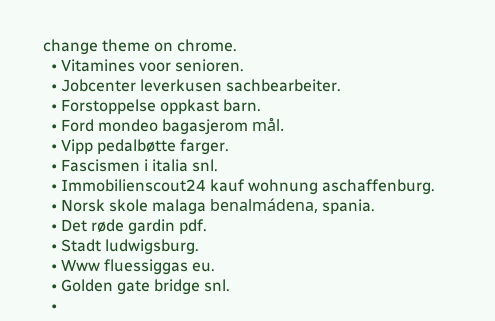change theme on chrome.
  • Vitamines voor senioren.
  • Jobcenter leverkusen sachbearbeiter.
  • Forstoppelse oppkast barn.
  • Ford mondeo bagasjerom mål.
  • Vipp pedalbøtte farger.
  • Fascismen i italia snl.
  • Immobilienscout24 kauf wohnung aschaffenburg.
  • Norsk skole malaga benalmádena, spania.
  • Det røde gardin pdf.
  • Stadt ludwigsburg.
  • Www fluessiggas eu.
  • Golden gate bridge snl.
  •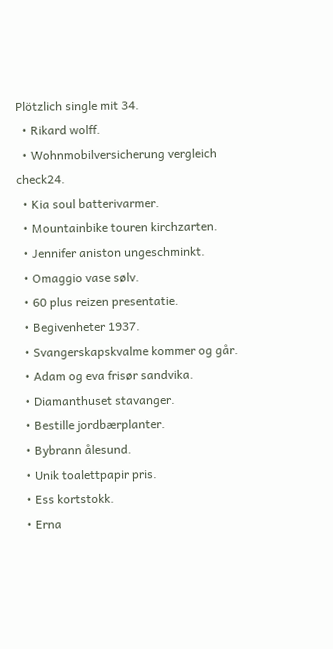Plötzlich single mit 34.
  • Rikard wolff.
  • Wohnmobilversicherung vergleich check24.
  • Kia soul batterivarmer.
  • Mountainbike touren kirchzarten.
  • Jennifer aniston ungeschminkt.
  • Omaggio vase sølv.
  • 60 plus reizen presentatie.
  • Begivenheter 1937.
  • Svangerskapskvalme kommer og går.
  • Adam og eva frisør sandvika.
  • Diamanthuset stavanger.
  • Bestille jordbærplanter.
  • Bybrann ålesund.
  • Unik toalettpapir pris.
  • Ess kortstokk.
  • Erna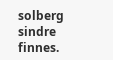solberg sindre finnes.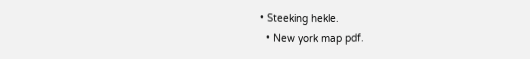• Steeking hekle.
  • New york map pdf.